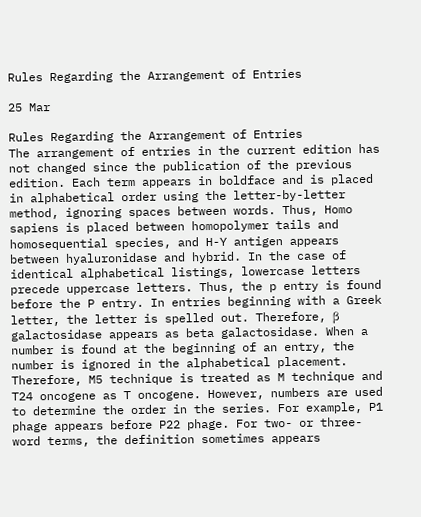Rules Regarding the Arrangement of Entries

25 Mar

Rules Regarding the Arrangement of Entries
The arrangement of entries in the current edition has not changed since the publication of the previous edition. Each term appears in boldface and is placed in alphabetical order using the letter-by-letter method, ignoring spaces between words. Thus, Homo sapiens is placed between homopolymer tails and homosequential species, and H-Y antigen appears between hyaluronidase and hybrid. In the case of identical alphabetical listings, lowercase letters precede uppercase letters. Thus, the p entry is found before the P entry. In entries beginning with a Greek letter, the letter is spelled out. Therefore, β galactosidase appears as beta galactosidase. When a number is found at the beginning of an entry, the number is ignored in the alphabetical placement. Therefore, M5 technique is treated as M technique and T24 oncogene as T oncogene. However, numbers are used to determine the order in the series. For example, P1 phage appears before P22 phage. For two- or three-word terms, the definition sometimes appears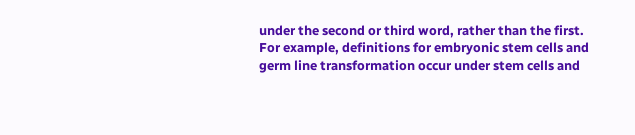under the second or third word, rather than the first. For example, definitions for embryonic stem cells and germ line transformation occur under stem cells and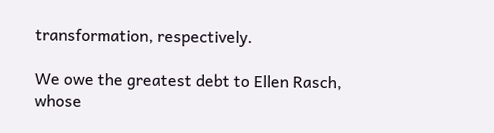transformation, respectively.

We owe the greatest debt to Ellen Rasch, whose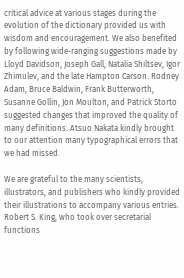critical advice at various stages during the evolution of the dictionary provided us with wisdom and encouragement. We also benefited by following wide-ranging suggestions made by Lloyd Davidson, Joseph Gall, Natalia Shiltsev, Igor Zhimulev, and the late Hampton Carson. Rodney Adam, Bruce Baldwin, Frank Butterworth, Susanne Gollin, Jon Moulton, and Patrick Storto suggested changes that improved the quality of many definitions. Atsuo Nakata kindly brought to our attention many typographical errors that we had missed.

We are grateful to the many scientists, illustrators, and publishers who kindly provided their illustrations to accompany various entries. Robert S. King, who took over secretarial functions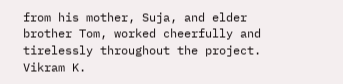from his mother, Suja, and elder brother Tom, worked cheerfully and tirelessly throughout the project. Vikram K.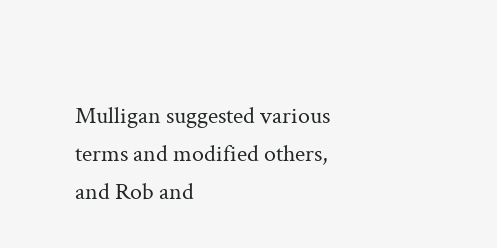Mulligan suggested various terms and modified others, and Rob and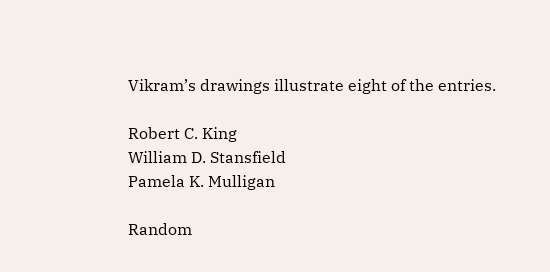Vikram’s drawings illustrate eight of the entries.

Robert C. King
William D. Stansfield
Pamela K. Mulligan

Random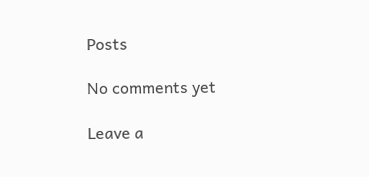Posts

No comments yet

Leave a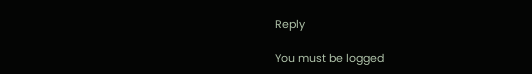Reply

You must be logged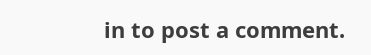in to post a comment.